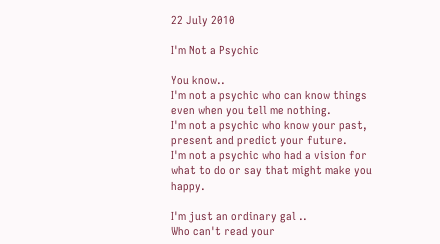22 July 2010

I'm Not a Psychic

You know..
I'm not a psychic who can know things even when you tell me nothing.
I'm not a psychic who know your past, present and predict your future.
I'm not a psychic who had a vision for what to do or say that might make you happy.

I'm just an ordinary gal ..
Who can't read your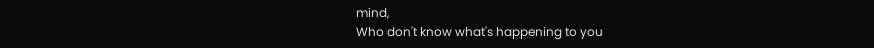mind,
Who don't know what's happening to you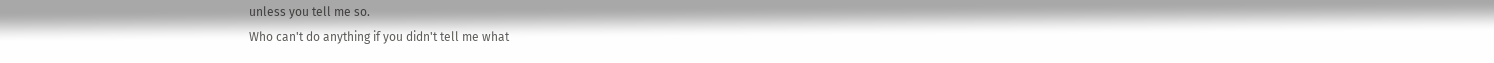unless you tell me so.
Who can't do anything if you didn't tell me what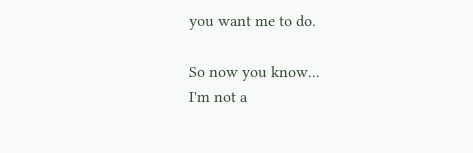you want me to do.

So now you know...
I'm not a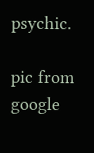psychic.

pic from google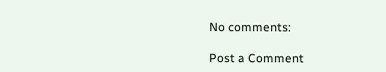No comments:

Post a Comment